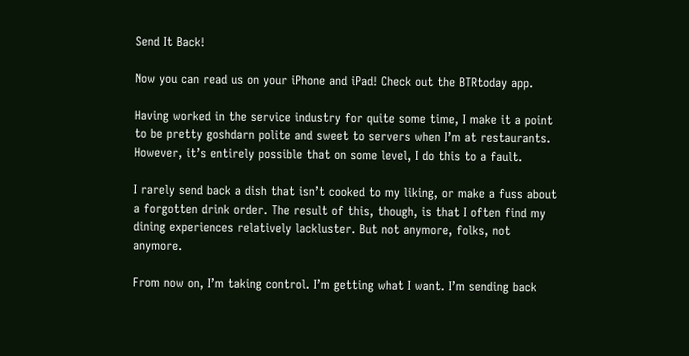Send It Back!

Now you can read us on your iPhone and iPad! Check out the BTRtoday app.

Having worked in the service industry for quite some time, I make it a point to be pretty goshdarn polite and sweet to servers when I’m at restaurants. However, it’s entirely possible that on some level, I do this to a fault.

I rarely send back a dish that isn’t cooked to my liking, or make a fuss about a forgotten drink order. The result of this, though, is that I often find my dining experiences relatively lackluster. But not anymore, folks, not anymore.

From now on, I’m taking control. I’m getting what I want. I’m sending back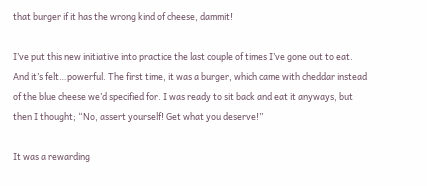that burger if it has the wrong kind of cheese, dammit!

I’ve put this new initiative into practice the last couple of times I’ve gone out to eat. And it’s felt…powerful. The first time, it was a burger, which came with cheddar instead of the blue cheese we’d specified for. I was ready to sit back and eat it anyways, but then I thought; “No, assert yourself! Get what you deserve!”

It was a rewarding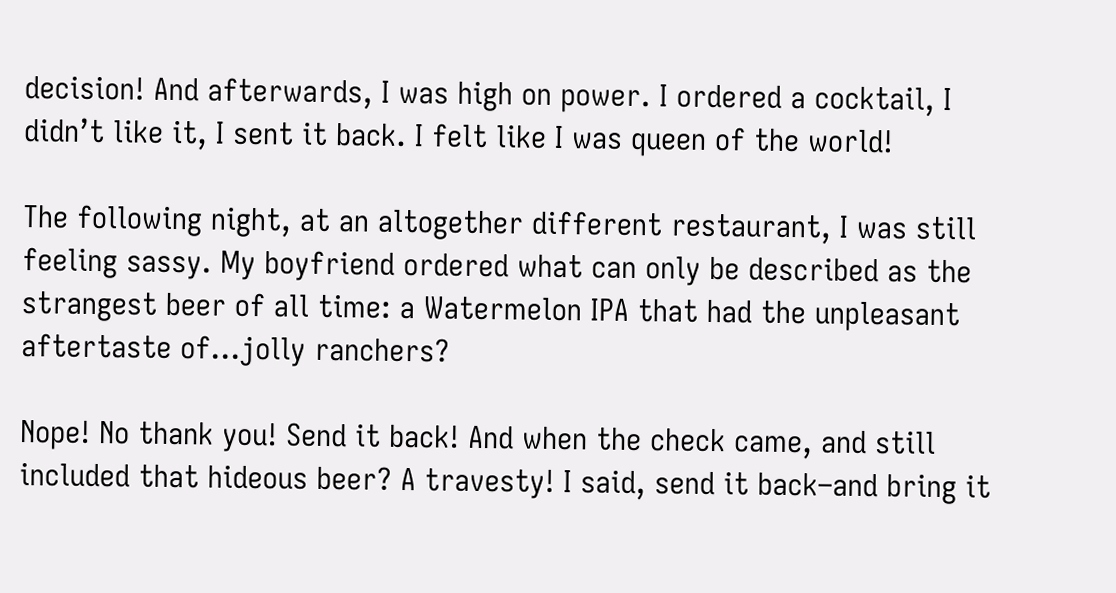decision! And afterwards, I was high on power. I ordered a cocktail, I didn’t like it, I sent it back. I felt like I was queen of the world!

The following night, at an altogether different restaurant, I was still feeling sassy. My boyfriend ordered what can only be described as the strangest beer of all time: a Watermelon IPA that had the unpleasant aftertaste of…jolly ranchers?

Nope! No thank you! Send it back! And when the check came, and still included that hideous beer? A travesty! I said, send it back–and bring it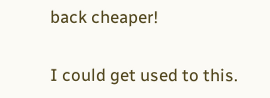back cheaper!

I could get used to this.